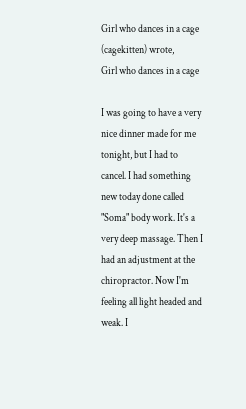Girl who dances in a cage (cagekitten) wrote,
Girl who dances in a cage

I was going to have a very nice dinner made for me tonight, but I had to cancel. I had something new today done called "Soma" body work. It's a very deep massage. Then I had an adjustment at the chiropractor. Now I'm feeling all light headed and weak. I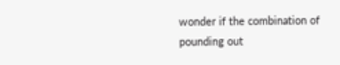wonder if the combination of pounding out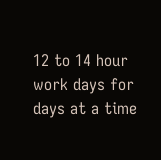12 to 14 hour work days for days at a time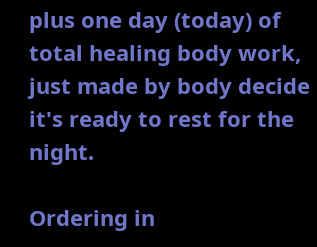plus one day (today) of total healing body work, just made by body decide it's ready to rest for the night.

Ordering in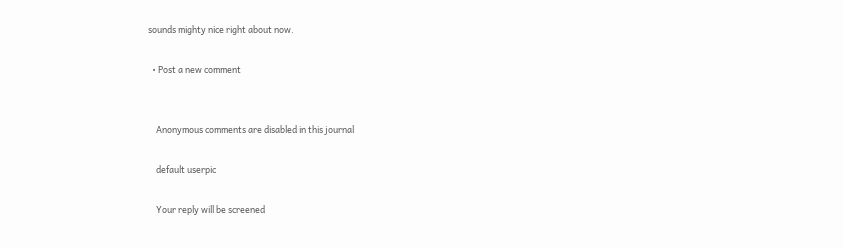sounds mighty nice right about now.

  • Post a new comment


    Anonymous comments are disabled in this journal

    default userpic

    Your reply will be screened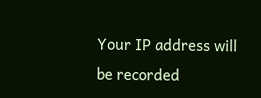Your IP address will be recorded